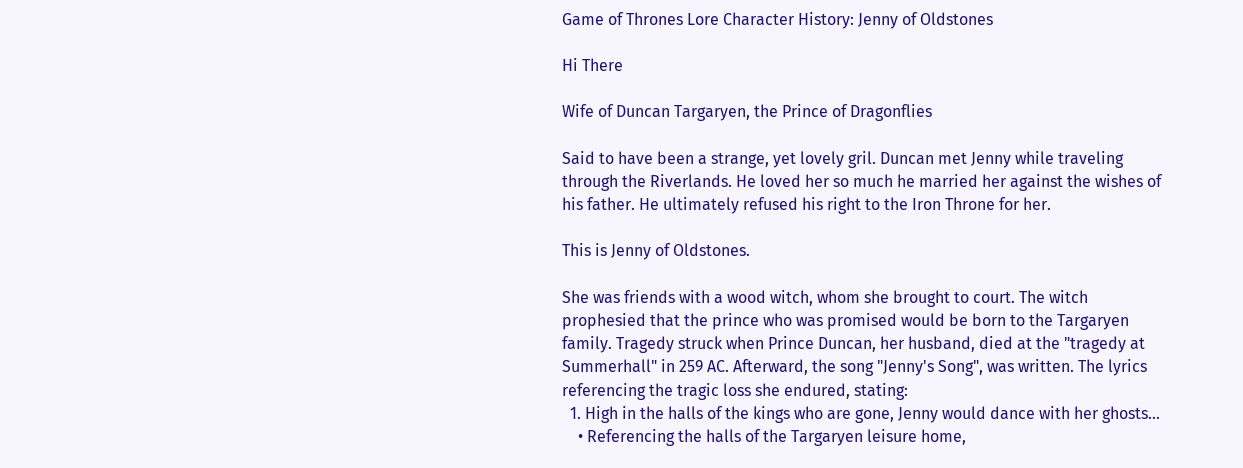Game of Thrones Lore Character History: Jenny of Oldstones

Hi There

Wife of Duncan Targaryen, the Prince of Dragonflies

Said to have been a strange, yet lovely gril. Duncan met Jenny while traveling through the Riverlands. He loved her so much he married her against the wishes of his father. He ultimately refused his right to the Iron Throne for her.

This is Jenny of Oldstones.

She was friends with a wood witch, whom she brought to court. The witch prophesied that the prince who was promised would be born to the Targaryen family. Tragedy struck when Prince Duncan, her husband, died at the "tragedy at Summerhall" in 259 AC. Afterward, the song "Jenny's Song", was written. The lyrics referencing the tragic loss she endured, stating:
  1. High in the halls of the kings who are gone, Jenny would dance with her ghosts...
    • Referencing the halls of the Targaryen leisure home,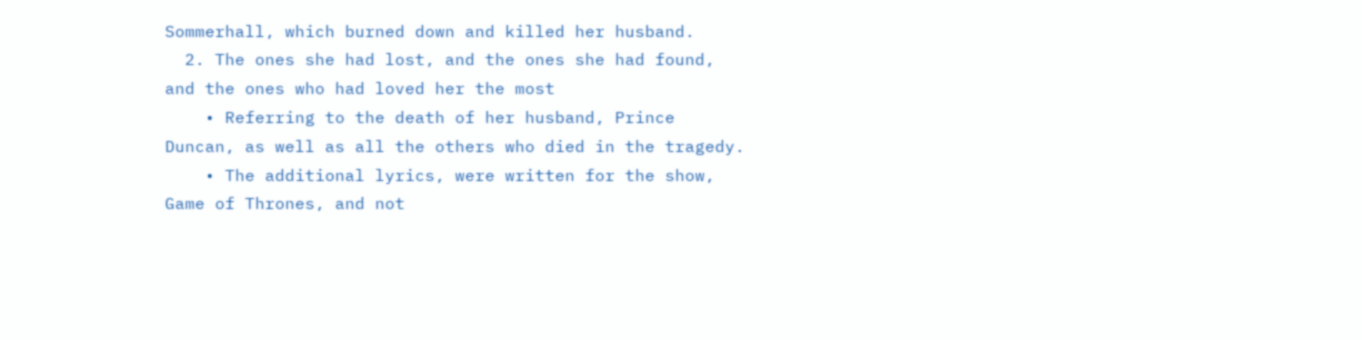Sommerhall, which burned down and killed her husband.
  2. The ones she had lost, and the ones she had found, and the ones who had loved her the most
    • Referring to the death of her husband, Prince Duncan, as well as all the others who died in the tragedy.
    • The additional lyrics, were written for the show, Game of Thrones, and not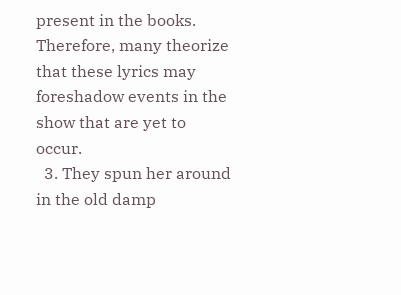present in the books. Therefore, many theorize that these lyrics may foreshadow events in the show that are yet to occur.
  3. They spun her around in the old damp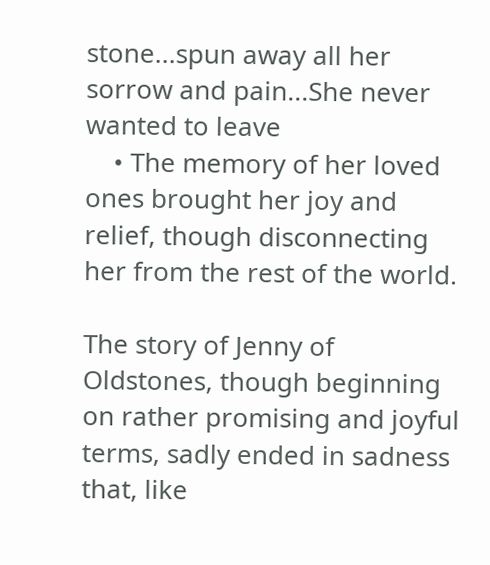stone...spun away all her sorrow and pain...She never wanted to leave
    • The memory of her loved ones brought her joy and relief, though disconnecting her from the rest of the world.

The story of Jenny of Oldstones, though beginning on rather promising and joyful terms, sadly ended in sadness that, like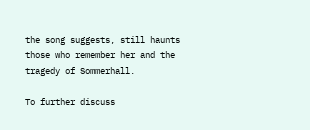the song suggests, still haunts those who remember her and the tragedy of Sommerhall.

To further discuss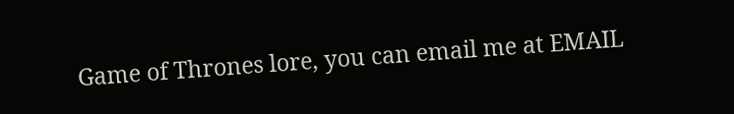Game of Thrones lore, you can email me at EMAIL